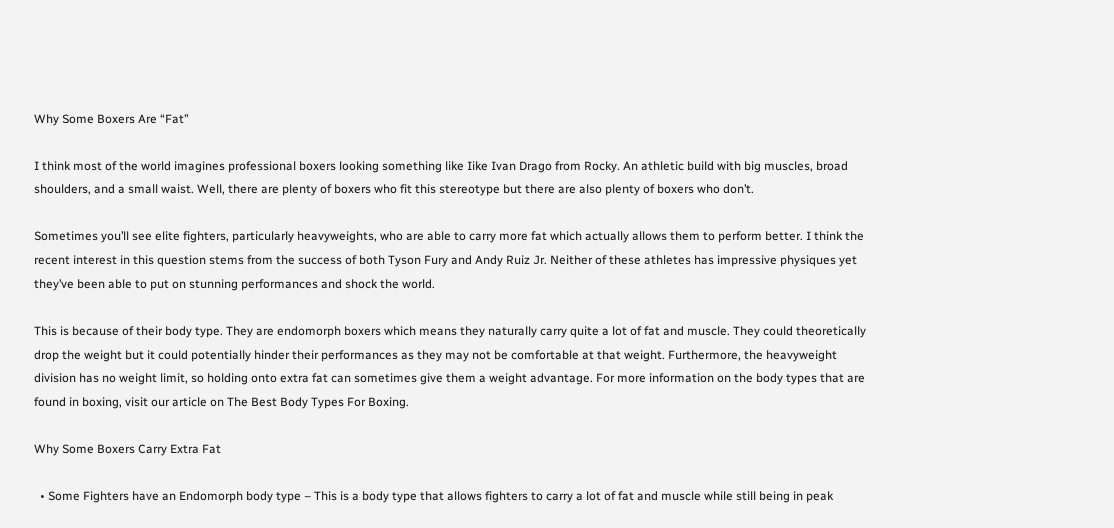Why Some Boxers Are “Fat”

I think most of the world imagines professional boxers looking something like Iike Ivan Drago from Rocky. An athletic build with big muscles, broad shoulders, and a small waist. Well, there are plenty of boxers who fit this stereotype but there are also plenty of boxers who don’t.

Sometimes you’ll see elite fighters, particularly heavyweights, who are able to carry more fat which actually allows them to perform better. I think the recent interest in this question stems from the success of both Tyson Fury and Andy Ruiz Jr. Neither of these athletes has impressive physiques yet they’ve been able to put on stunning performances and shock the world.

This is because of their body type. They are endomorph boxers which means they naturally carry quite a lot of fat and muscle. They could theoretically drop the weight but it could potentially hinder their performances as they may not be comfortable at that weight. Furthermore, the heavyweight division has no weight limit, so holding onto extra fat can sometimes give them a weight advantage. For more information on the body types that are found in boxing, visit our article on The Best Body Types For Boxing.

Why Some Boxers Carry Extra Fat

  • Some Fighters have an Endomorph body type – This is a body type that allows fighters to carry a lot of fat and muscle while still being in peak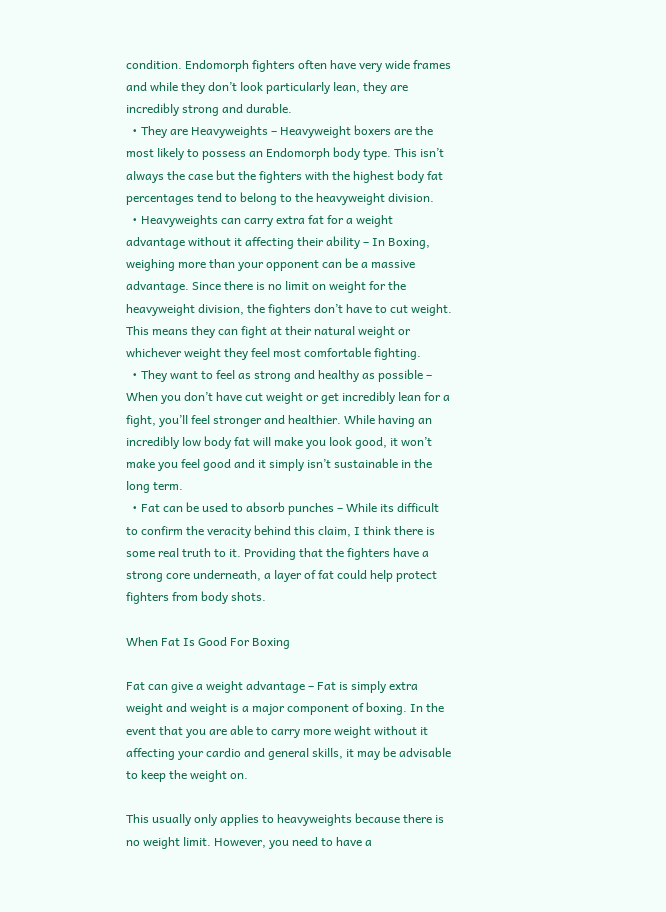condition. Endomorph fighters often have very wide frames and while they don’t look particularly lean, they are incredibly strong and durable.
  • They are Heavyweights – Heavyweight boxers are the most likely to possess an Endomorph body type. This isn’t always the case but the fighters with the highest body fat percentages tend to belong to the heavyweight division.
  • Heavyweights can carry extra fat for a weight advantage without it affecting their ability – In Boxing, weighing more than your opponent can be a massive advantage. Since there is no limit on weight for the heavyweight division, the fighters don’t have to cut weight. This means they can fight at their natural weight or whichever weight they feel most comfortable fighting.
  • They want to feel as strong and healthy as possible – When you don’t have cut weight or get incredibly lean for a fight, you’ll feel stronger and healthier. While having an incredibly low body fat will make you look good, it won’t make you feel good and it simply isn’t sustainable in the long term.
  • Fat can be used to absorb punches – While its difficult to confirm the veracity behind this claim, I think there is some real truth to it. Providing that the fighters have a strong core underneath, a layer of fat could help protect fighters from body shots.

When Fat Is Good For Boxing

Fat can give a weight advantage – Fat is simply extra weight and weight is a major component of boxing. In the event that you are able to carry more weight without it affecting your cardio and general skills, it may be advisable to keep the weight on.

This usually only applies to heavyweights because there is no weight limit. However, you need to have a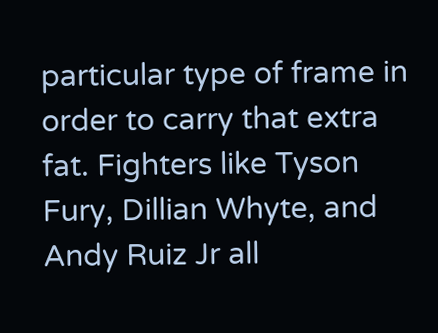particular type of frame in order to carry that extra fat. Fighters like Tyson Fury, Dillian Whyte, and Andy Ruiz Jr all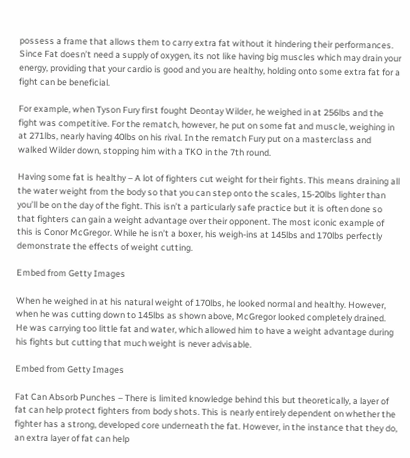possess a frame that allows them to carry extra fat without it hindering their performances. Since Fat doesn’t need a supply of oxygen, its not like having big muscles which may drain your energy, providing that your cardio is good and you are healthy, holding onto some extra fat for a fight can be beneficial.

For example, when Tyson Fury first fought Deontay Wilder, he weighed in at 256lbs and the fight was competitive. For the rematch, however, he put on some fat and muscle, weighing in at 271lbs, nearly having 40lbs on his rival. In the rematch Fury put on a masterclass and walked Wilder down, stopping him with a TKO in the 7th round.

Having some fat is healthy – A lot of fighters cut weight for their fights. This means draining all the water weight from the body so that you can step onto the scales, 15-20lbs lighter than you’ll be on the day of the fight. This isn’t a particularly safe practice but it is often done so that fighters can gain a weight advantage over their opponent. The most iconic example of this is Conor McGregor. While he isn’t a boxer, his weigh-ins at 145lbs and 170lbs perfectly demonstrate the effects of weight cutting.

Embed from Getty Images

When he weighed in at his natural weight of 170lbs, he looked normal and healthy. However, when he was cutting down to 145lbs as shown above, McGregor looked completely drained. He was carrying too little fat and water, which allowed him to have a weight advantage during his fights but cutting that much weight is never advisable.

Embed from Getty Images

Fat Can Absorb Punches – There is limited knowledge behind this but theoretically, a layer of fat can help protect fighters from body shots. This is nearly entirely dependent on whether the fighter has a strong, developed core underneath the fat. However, in the instance that they do, an extra layer of fat can help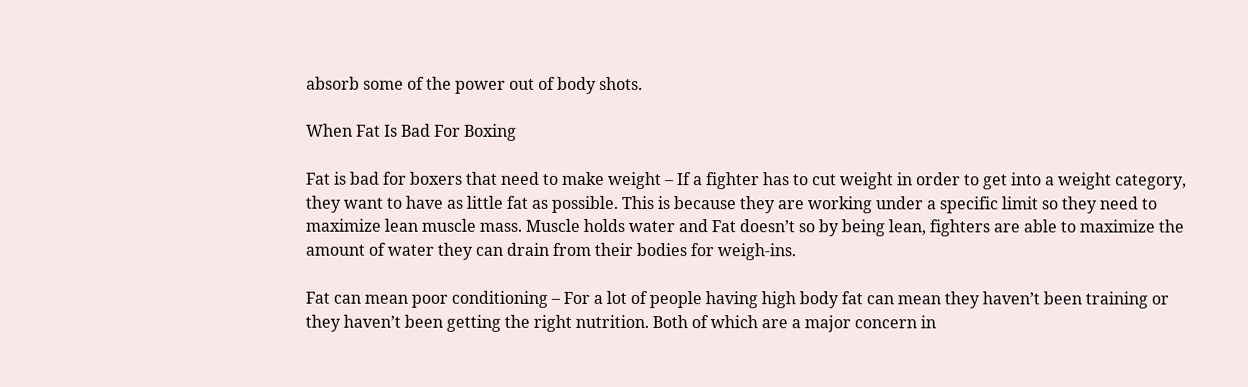absorb some of the power out of body shots.

When Fat Is Bad For Boxing

Fat is bad for boxers that need to make weight – If a fighter has to cut weight in order to get into a weight category, they want to have as little fat as possible. This is because they are working under a specific limit so they need to maximize lean muscle mass. Muscle holds water and Fat doesn’t so by being lean, fighters are able to maximize the amount of water they can drain from their bodies for weigh-ins.

Fat can mean poor conditioning – For a lot of people having high body fat can mean they haven’t been training or they haven’t been getting the right nutrition. Both of which are a major concern in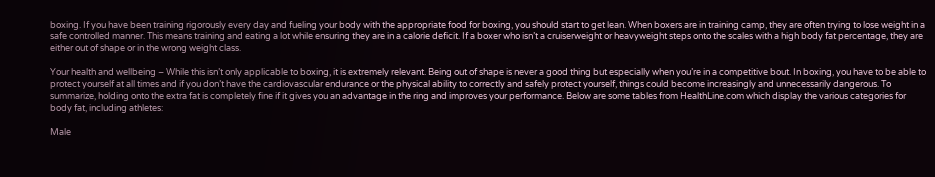boxing. If you have been training rigorously every day and fueling your body with the appropriate food for boxing, you should start to get lean. When boxers are in training camp, they are often trying to lose weight in a safe controlled manner. This means training and eating a lot while ensuring they are in a calorie deficit. If a boxer who isn’t a cruiserweight or heavyweight steps onto the scales with a high body fat percentage, they are either out of shape or in the wrong weight class.

Your health and wellbeing – While this isn’t only applicable to boxing, it is extremely relevant. Being out of shape is never a good thing but especially when you’re in a competitive bout. In boxing, you have to be able to protect yourself at all times and if you don’t have the cardiovascular endurance or the physical ability to correctly and safely protect yourself, things could become increasingly and unnecessarily dangerous. To summarize, holding onto the extra fat is completely fine if it gives you an advantage in the ring and improves your performance. Below are some tables from HealthLine.com which display the various categories for body fat, including athletes:

Male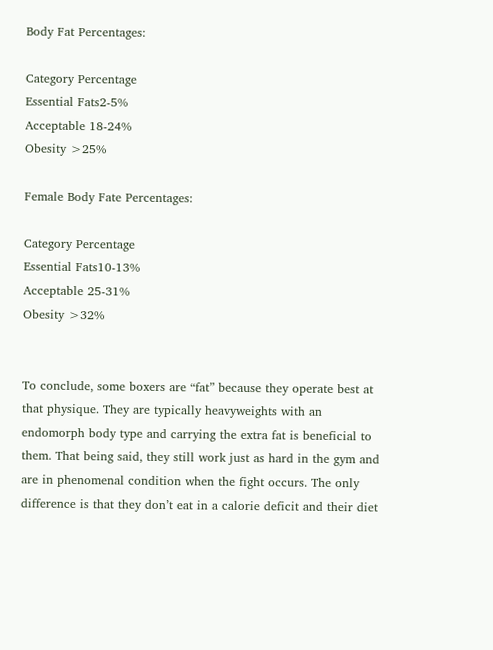Body Fat Percentages:

Category Percentage
Essential Fats2-5%
Acceptable 18-24%
Obesity >25%

Female Body Fate Percentages:

Category Percentage
Essential Fats10-13%
Acceptable 25-31%
Obesity >32%


To conclude, some boxers are “fat” because they operate best at that physique. They are typically heavyweights with an endomorph body type and carrying the extra fat is beneficial to them. That being said, they still work just as hard in the gym and are in phenomenal condition when the fight occurs. The only difference is that they don’t eat in a calorie deficit and their diet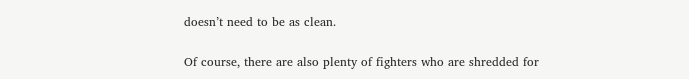doesn’t need to be as clean.

Of course, there are also plenty of fighters who are shredded for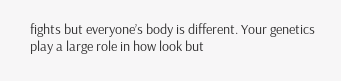fights but everyone’s body is different. Your genetics play a large role in how look but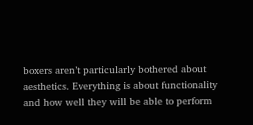boxers aren’t particularly bothered about aesthetics. Everything is about functionality and how well they will be able to perform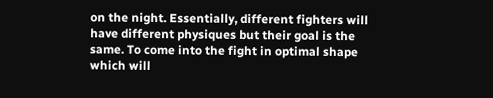on the night. Essentially, different fighters will have different physiques but their goal is the same. To come into the fight in optimal shape which will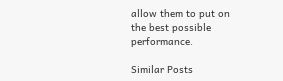allow them to put on the best possible performance.

Similar Posts